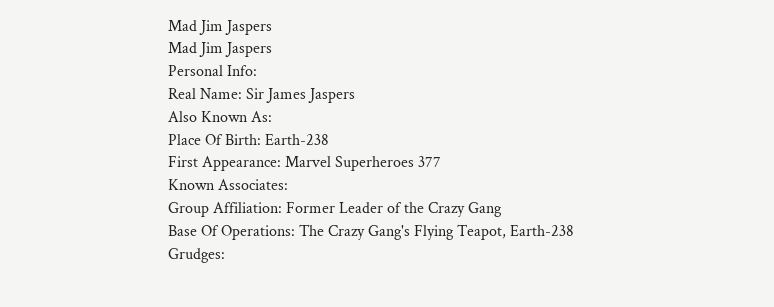Mad Jim Jaspers
Mad Jim Jaspers
Personal Info:
Real Name: Sir James Jaspers
Also Known As:
Place Of Birth: Earth-238
First Appearance: Marvel Superheroes 377
Known Associates:
Group Affiliation: Former Leader of the Crazy Gang
Base Of Operations: The Crazy Gang's Flying Teapot, Earth-238
Grudges: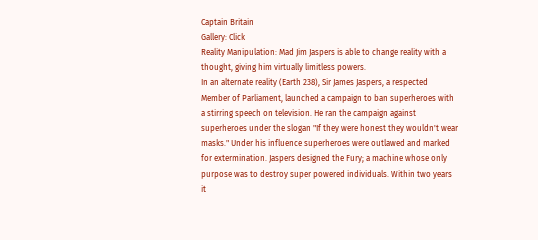Captain Britain
Gallery: Click
Reality Manipulation: Mad Jim Jaspers is able to change reality with a thought, giving him virtually limitless powers.
In an alternate reality (Earth 238), Sir James Jaspers, a respected Member of Parliament, launched a campaign to ban superheroes with a stirring speech on television. He ran the campaign against superheroes under the slogan "If they were honest they wouldn't wear masks." Under his influence superheroes were outlawed and marked for extermination. Jaspers designed the Fury; a machine whose only purpose was to destroy super powered individuals. Within two years it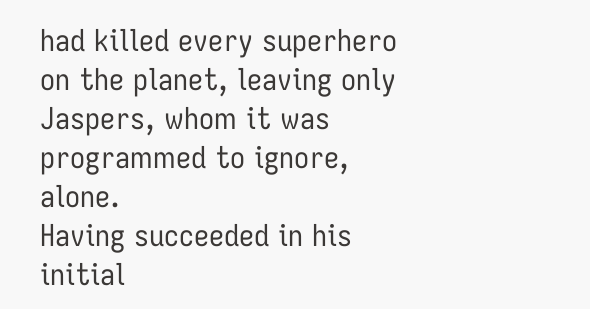had killed every superhero on the planet, leaving only Jaspers, whom it was programmed to ignore, alone.
Having succeeded in his initial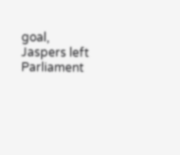goal, Jaspers left Parliament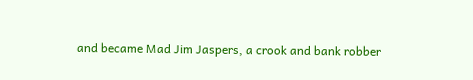and became Mad Jim Jaspers, a crook and bank robber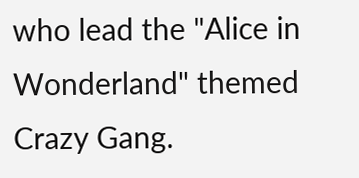who lead the "Alice in Wonderland" themed Crazy Gang.